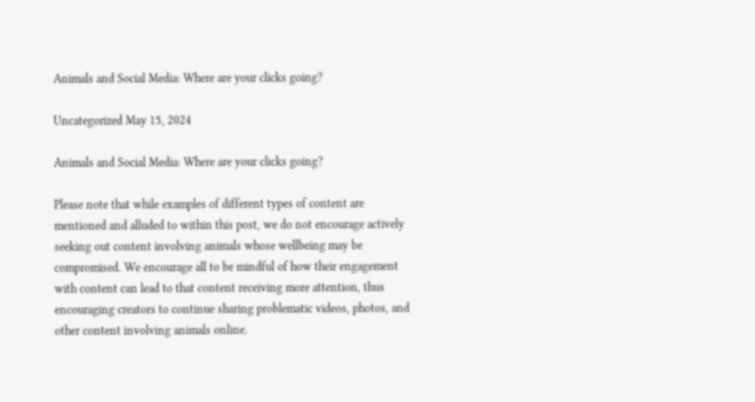Animals and Social Media: Where are your clicks going?

Uncategorized May 15, 2024

Animals and Social Media: Where are your clicks going?

Please note that while examples of different types of content are mentioned and alluded to within this post, we do not encourage actively seeking out content involving animals whose wellbeing may be compromised. We encourage all to be mindful of how their engagement with content can lead to that content receiving more attention, thus encouraging creators to continue sharing problematic videos, photos, and other content involving animals online.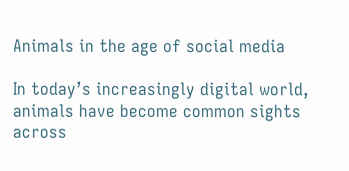Animals in the age of social media

In today’s increasingly digital world, animals have become common sights across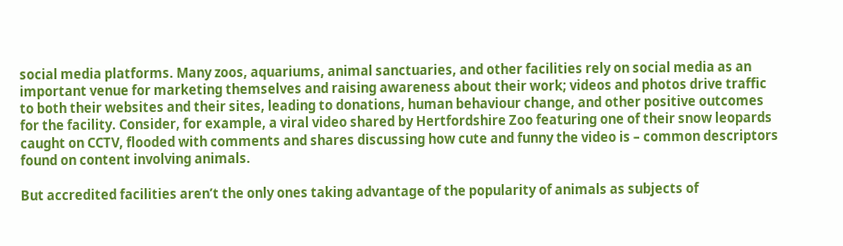social media platforms. Many zoos, aquariums, animal sanctuaries, and other facilities rely on social media as an important venue for marketing themselves and raising awareness about their work; videos and photos drive traffic to both their websites and their sites, leading to donations, human behaviour change, and other positive outcomes for the facility. Consider, for example, a viral video shared by Hertfordshire Zoo featuring one of their snow leopards caught on CCTV, flooded with comments and shares discussing how cute and funny the video is – common descriptors found on content involving animals.

But accredited facilities aren’t the only ones taking advantage of the popularity of animals as subjects of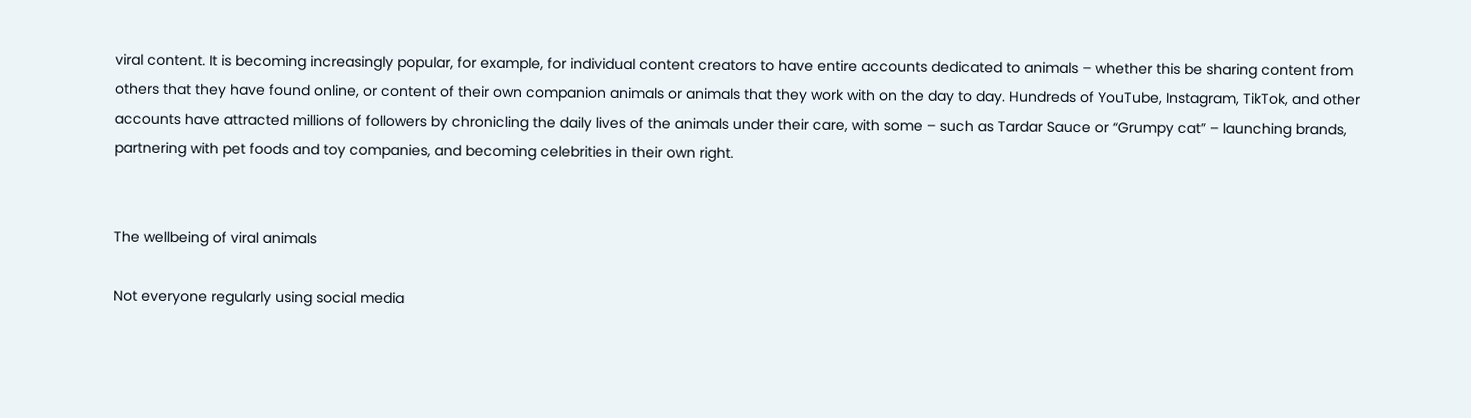viral content. It is becoming increasingly popular, for example, for individual content creators to have entire accounts dedicated to animals – whether this be sharing content from others that they have found online, or content of their own companion animals or animals that they work with on the day to day. Hundreds of YouTube, Instagram, TikTok, and other accounts have attracted millions of followers by chronicling the daily lives of the animals under their care, with some – such as Tardar Sauce or “Grumpy cat” – launching brands, partnering with pet foods and toy companies, and becoming celebrities in their own right.


The wellbeing of viral animals

Not everyone regularly using social media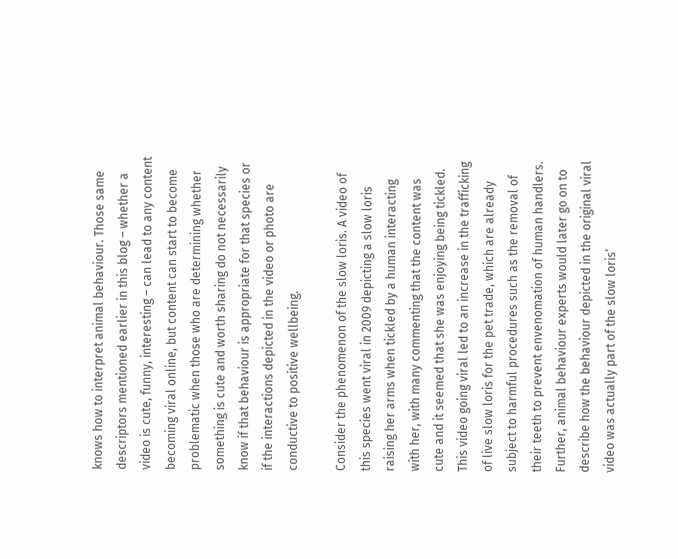knows how to interpret animal behaviour. Those same descriptors mentioned earlier in this blog – whether a video is cute, funny, interesting – can lead to any content becoming viral online, but content can start to become problematic when those who are determining whether something is cute and worth sharing do not necessarily know if that behaviour is appropriate for that species or if the interactions depicted in the video or photo are conductive to positive wellbeing.

Consider the phenomenon of the slow loris. A video of this species went viral in 2009 depicting a slow loris raising her arms when tickled by a human interacting with her, with many commenting that the content was cute and it seemed that she was enjoying being tickled. This video going viral led to an increase in the trafficking of live slow loris for the pet trade, which are already subject to harmful procedures such as the removal of their teeth to prevent envenomation of human handlers. Further, animal behaviour experts would later go on to describe how the behaviour depicted in the original viral video was actually part of the slow loris’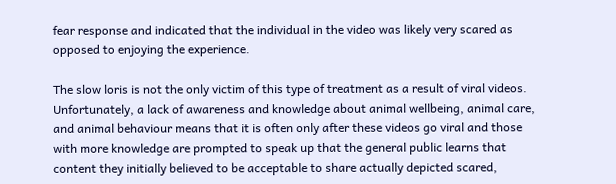fear response and indicated that the individual in the video was likely very scared as opposed to enjoying the experience.

The slow loris is not the only victim of this type of treatment as a result of viral videos. Unfortunately, a lack of awareness and knowledge about animal wellbeing, animal care, and animal behaviour means that it is often only after these videos go viral and those with more knowledge are prompted to speak up that the general public learns that content they initially believed to be acceptable to share actually depicted scared,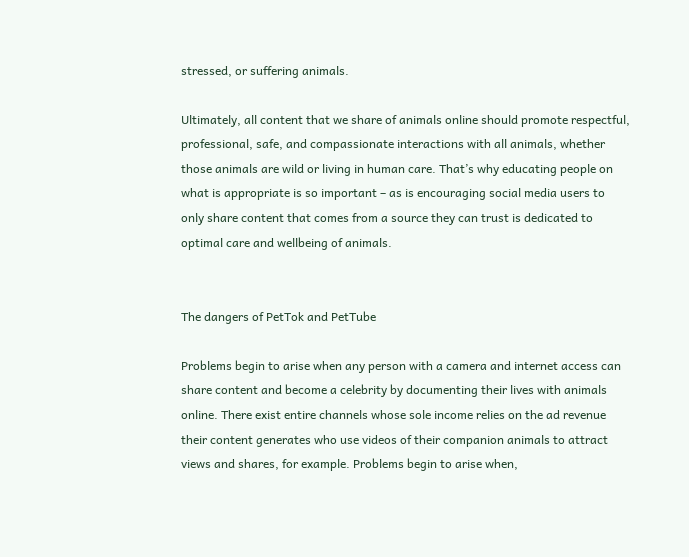stressed, or suffering animals.

Ultimately, all content that we share of animals online should promote respectful, professional, safe, and compassionate interactions with all animals, whether those animals are wild or living in human care. That’s why educating people on what is appropriate is so important – as is encouraging social media users to only share content that comes from a source they can trust is dedicated to optimal care and wellbeing of animals.


The dangers of PetTok and PetTube

Problems begin to arise when any person with a camera and internet access can share content and become a celebrity by documenting their lives with animals online. There exist entire channels whose sole income relies on the ad revenue their content generates who use videos of their companion animals to attract views and shares, for example. Problems begin to arise when,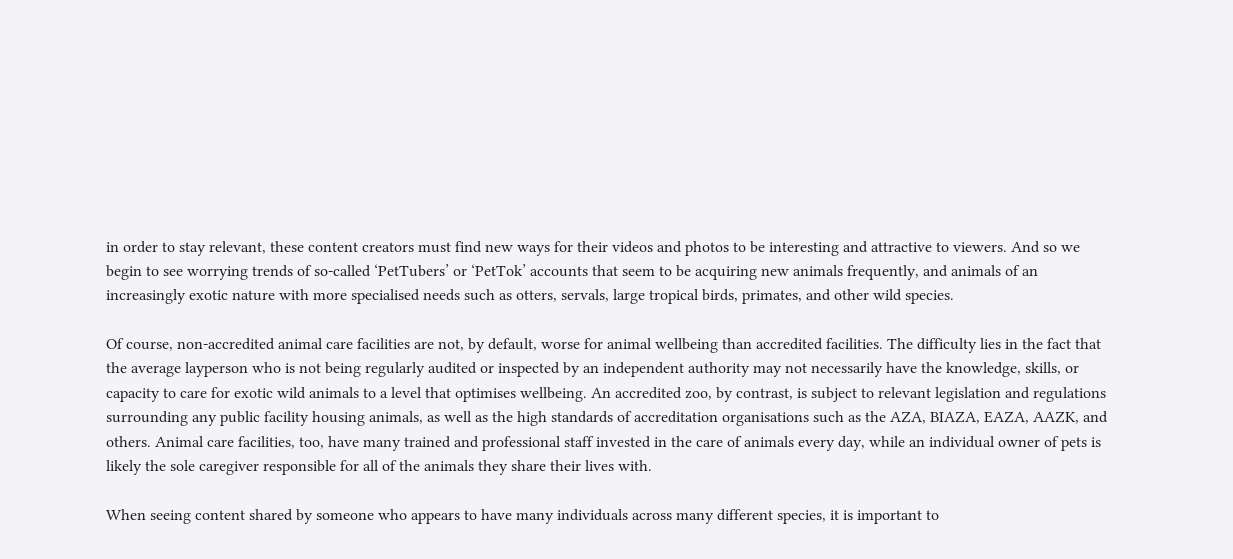in order to stay relevant, these content creators must find new ways for their videos and photos to be interesting and attractive to viewers. And so we begin to see worrying trends of so-called ‘PetTubers’ or ‘PetTok’ accounts that seem to be acquiring new animals frequently, and animals of an increasingly exotic nature with more specialised needs such as otters, servals, large tropical birds, primates, and other wild species.

Of course, non-accredited animal care facilities are not, by default, worse for animal wellbeing than accredited facilities. The difficulty lies in the fact that the average layperson who is not being regularly audited or inspected by an independent authority may not necessarily have the knowledge, skills, or capacity to care for exotic wild animals to a level that optimises wellbeing. An accredited zoo, by contrast, is subject to relevant legislation and regulations surrounding any public facility housing animals, as well as the high standards of accreditation organisations such as the AZA, BIAZA, EAZA, AAZK, and others. Animal care facilities, too, have many trained and professional staff invested in the care of animals every day, while an individual owner of pets is likely the sole caregiver responsible for all of the animals they share their lives with.

When seeing content shared by someone who appears to have many individuals across many different species, it is important to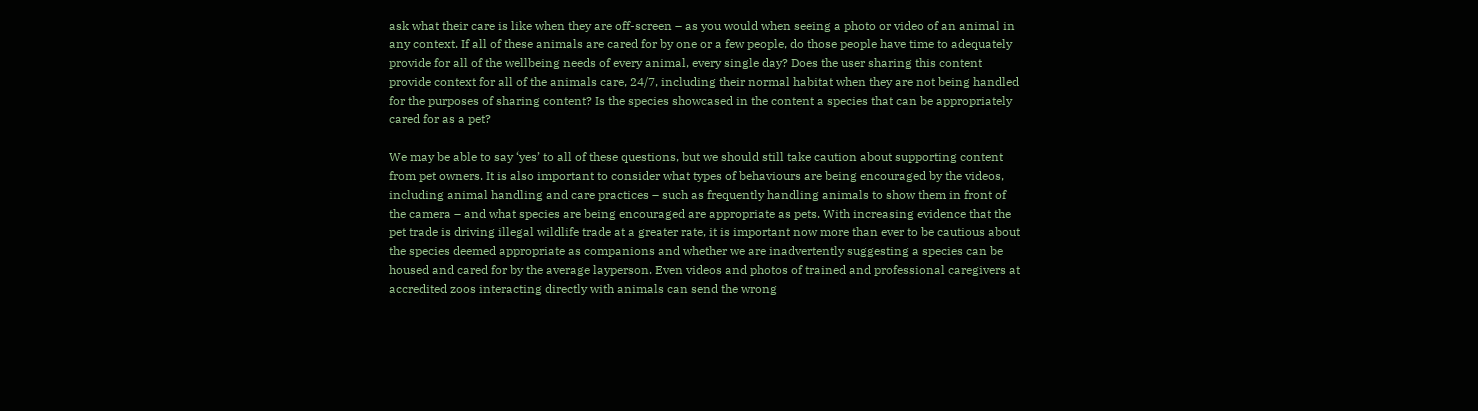ask what their care is like when they are off-screen – as you would when seeing a photo or video of an animal in any context. If all of these animals are cared for by one or a few people, do those people have time to adequately provide for all of the wellbeing needs of every animal, every single day? Does the user sharing this content provide context for all of the animals care, 24/7, including their normal habitat when they are not being handled for the purposes of sharing content? Is the species showcased in the content a species that can be appropriately cared for as a pet?

We may be able to say ‘yes’ to all of these questions, but we should still take caution about supporting content from pet owners. It is also important to consider what types of behaviours are being encouraged by the videos, including animal handling and care practices – such as frequently handling animals to show them in front of the camera – and what species are being encouraged are appropriate as pets. With increasing evidence that the pet trade is driving illegal wildlife trade at a greater rate, it is important now more than ever to be cautious about the species deemed appropriate as companions and whether we are inadvertently suggesting a species can be housed and cared for by the average layperson. Even videos and photos of trained and professional caregivers at accredited zoos interacting directly with animals can send the wrong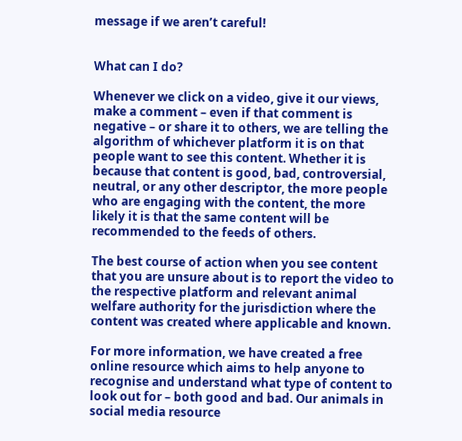message if we aren’t careful!


What can I do?

Whenever we click on a video, give it our views, make a comment – even if that comment is negative – or share it to others, we are telling the algorithm of whichever platform it is on that people want to see this content. Whether it is because that content is good, bad, controversial, neutral, or any other descriptor, the more people who are engaging with the content, the more likely it is that the same content will be recommended to the feeds of others.

The best course of action when you see content that you are unsure about is to report the video to the respective platform and relevant animal welfare authority for the jurisdiction where the content was created where applicable and known.

For more information, we have created a free online resource which aims to help anyone to recognise and understand what type of content to look out for – both good and bad. Our animals in social media resource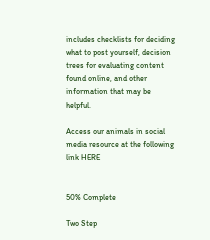includes checklists for deciding what to post yourself, decision trees for evaluating content found online, and other information that may be helpful.

Access our animals in social media resource at the following link HERE


50% Complete

Two Step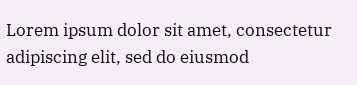Lorem ipsum dolor sit amet, consectetur adipiscing elit, sed do eiusmod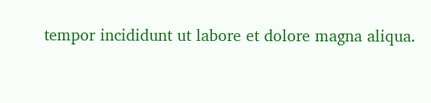tempor incididunt ut labore et dolore magna aliqua.